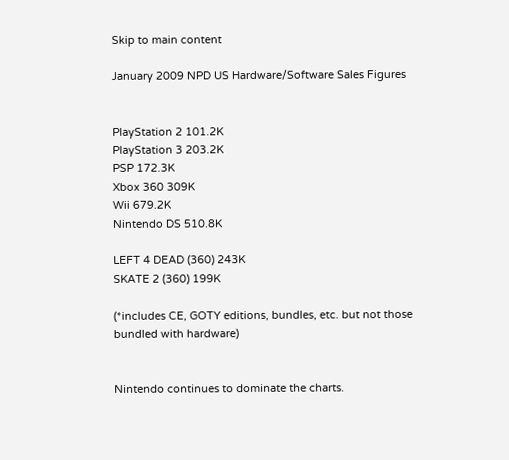Skip to main content

January 2009 NPD US Hardware/Software Sales Figures


PlayStation 2 101.2K
PlayStation 3 203.2K
PSP 172.3K
Xbox 360 309K
Wii 679.2K
Nintendo DS 510.8K

LEFT 4 DEAD (360) 243K
SKATE 2 (360) 199K

(*includes CE, GOTY editions, bundles, etc. but not those bundled with hardware)


Nintendo continues to dominate the charts.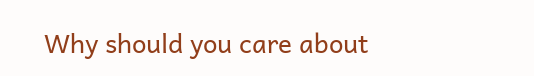Why should you care about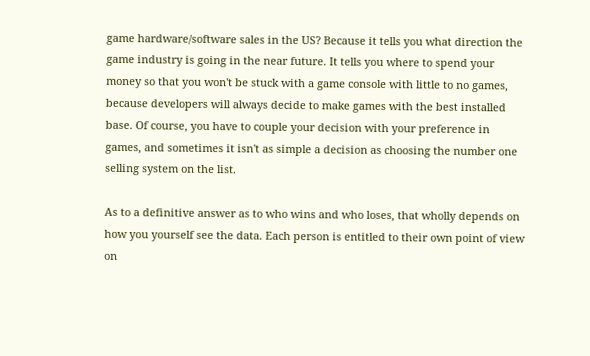game hardware/software sales in the US? Because it tells you what direction the game industry is going in the near future. It tells you where to spend your money so that you won't be stuck with a game console with little to no games, because developers will always decide to make games with the best installed base. Of course, you have to couple your decision with your preference in games, and sometimes it isn't as simple a decision as choosing the number one selling system on the list.

As to a definitive answer as to who wins and who loses, that wholly depends on how you yourself see the data. Each person is entitled to their own point of view on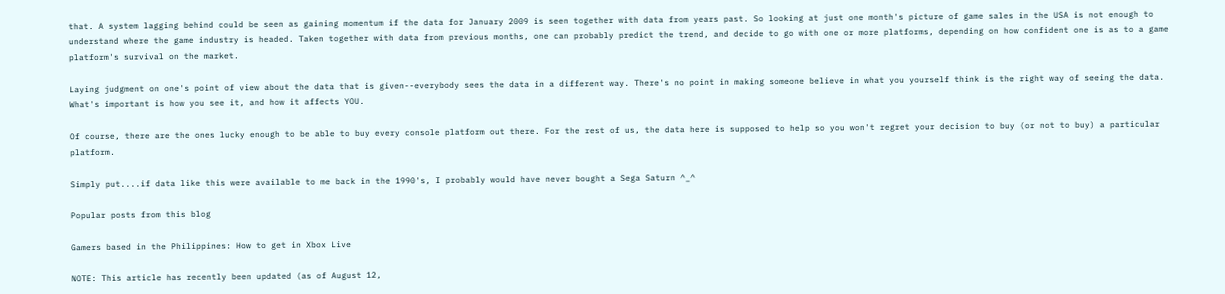that. A system lagging behind could be seen as gaining momentum if the data for January 2009 is seen together with data from years past. So looking at just one month's picture of game sales in the USA is not enough to understand where the game industry is headed. Taken together with data from previous months, one can probably predict the trend, and decide to go with one or more platforms, depending on how confident one is as to a game platform's survival on the market.

Laying judgment on one's point of view about the data that is given--everybody sees the data in a different way. There's no point in making someone believe in what you yourself think is the right way of seeing the data. What's important is how you see it, and how it affects YOU.

Of course, there are the ones lucky enough to be able to buy every console platform out there. For the rest of us, the data here is supposed to help so you won't regret your decision to buy (or not to buy) a particular platform.

Simply put....if data like this were available to me back in the 1990's, I probably would have never bought a Sega Saturn ^_^

Popular posts from this blog

Gamers based in the Philippines: How to get in Xbox Live

NOTE: This article has recently been updated (as of August 12,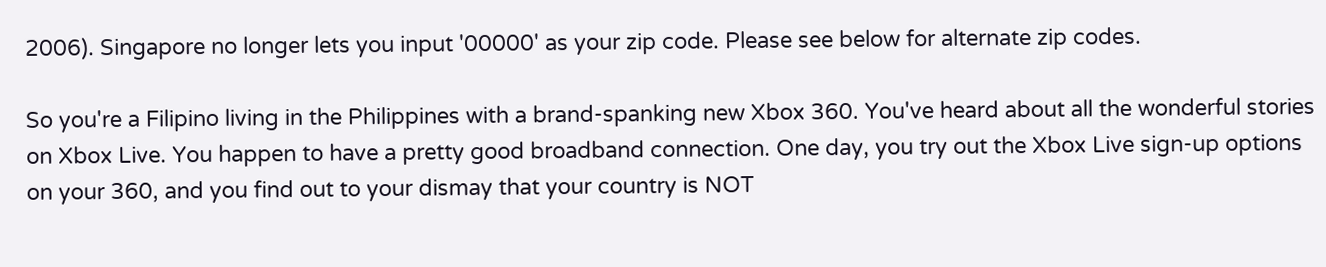2006). Singapore no longer lets you input '00000' as your zip code. Please see below for alternate zip codes.

So you're a Filipino living in the Philippines with a brand-spanking new Xbox 360. You've heard about all the wonderful stories on Xbox Live. You happen to have a pretty good broadband connection. One day, you try out the Xbox Live sign-up options on your 360, and you find out to your dismay that your country is NOT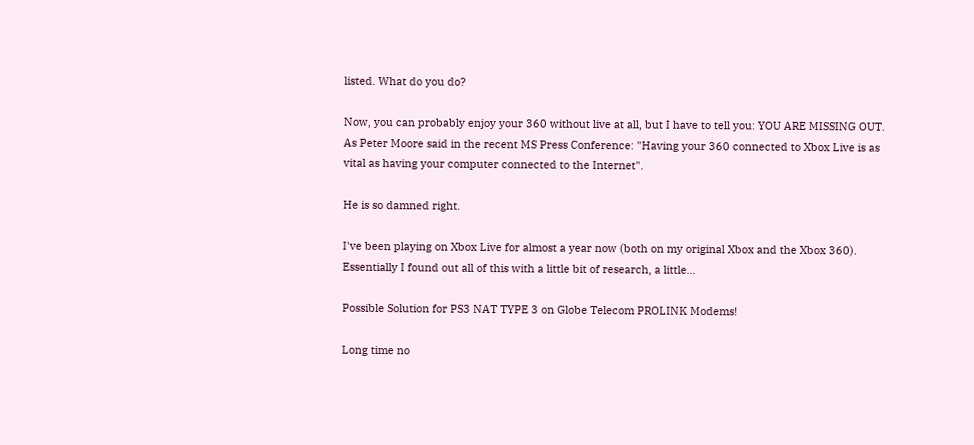listed. What do you do?

Now, you can probably enjoy your 360 without live at all, but I have to tell you: YOU ARE MISSING OUT. As Peter Moore said in the recent MS Press Conference: "Having your 360 connected to Xbox Live is as vital as having your computer connected to the Internet".

He is so damned right.

I've been playing on Xbox Live for almost a year now (both on my original Xbox and the Xbox 360). Essentially I found out all of this with a little bit of research, a little…

Possible Solution for PS3 NAT TYPE 3 on Globe Telecom PROLINK Modems!

Long time no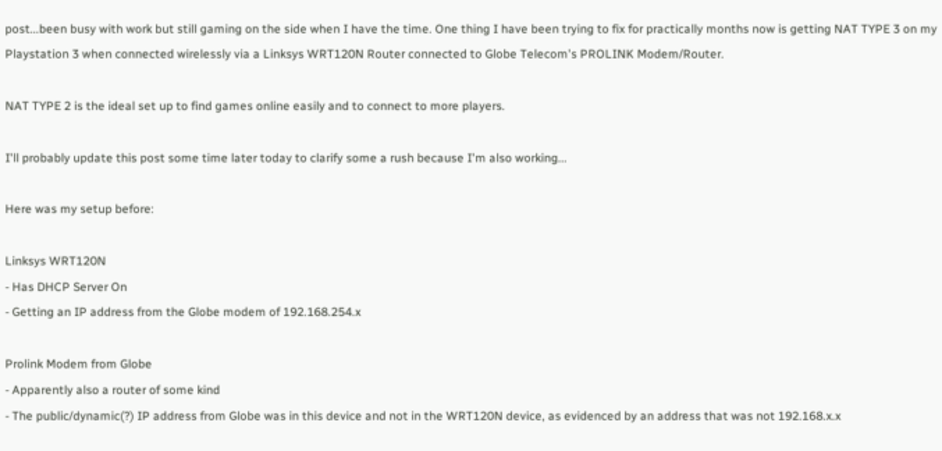post...been busy with work but still gaming on the side when I have the time. One thing I have been trying to fix for practically months now is getting NAT TYPE 3 on my Playstation 3 when connected wirelessly via a Linksys WRT120N Router connected to Globe Telecom's PROLINK Modem/Router.

NAT TYPE 2 is the ideal set up to find games online easily and to connect to more players.

I'll probably update this post some time later today to clarify some a rush because I'm also working...

Here was my setup before:

Linksys WRT120N
- Has DHCP Server On
- Getting an IP address from the Globe modem of 192.168.254.x

Prolink Modem from Globe
- Apparently also a router of some kind
- The public/dynamic(?) IP address from Globe was in this device and not in the WRT120N device, as evidenced by an address that was not 192.168.x.x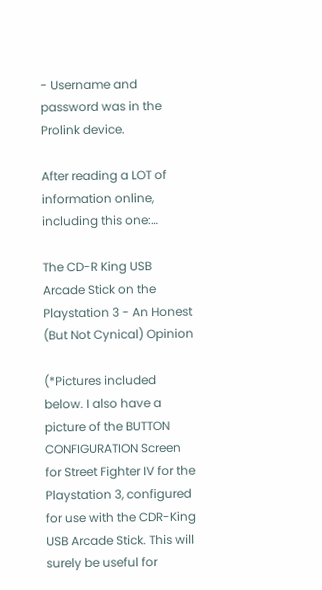- Username and password was in the Prolink device.

After reading a LOT of information online, including this one:…

The CD-R King USB Arcade Stick on the Playstation 3 - An Honest (But Not Cynical) Opinion

(*Pictures included below. I also have a picture of the BUTTON CONFIGURATION Screen for Street Fighter IV for the Playstation 3, configured for use with the CDR-King USB Arcade Stick. This will surely be useful for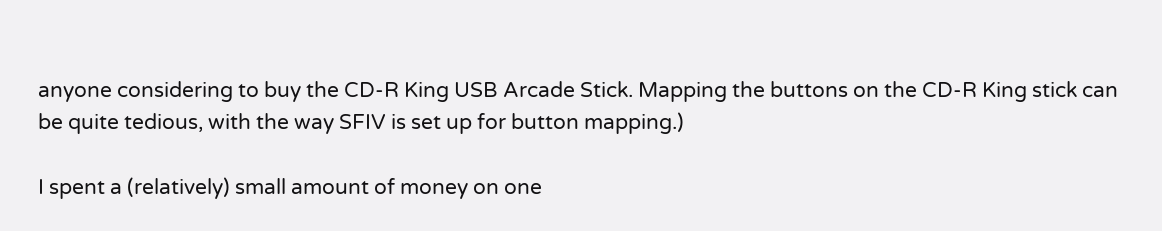anyone considering to buy the CD-R King USB Arcade Stick. Mapping the buttons on the CD-R King stick can be quite tedious, with the way SFIV is set up for button mapping.)

I spent a (relatively) small amount of money on one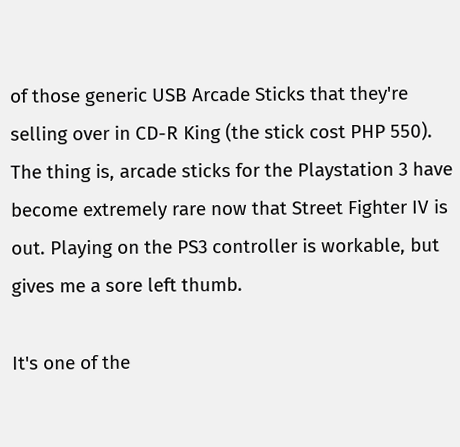of those generic USB Arcade Sticks that they're selling over in CD-R King (the stick cost PHP 550). The thing is, arcade sticks for the Playstation 3 have become extremely rare now that Street Fighter IV is out. Playing on the PS3 controller is workable, but gives me a sore left thumb.

It's one of the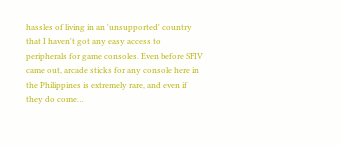hassles of living in an 'unsupported' country that I haven't got any easy access to peripherals for game consoles. Even before SFIV came out, arcade sticks for any console here in the Philippines is extremely rare, and even if they do come…